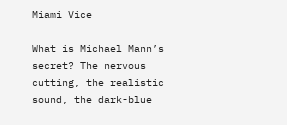Miami Vice

What is Michael Mann’s secret? The nervous cutting, the realistic sound, the dark-blue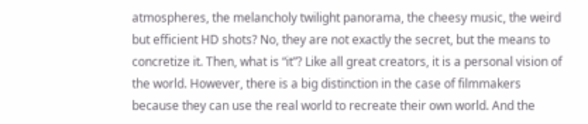atmospheres, the melancholy twilight panorama, the cheesy music, the weird but efficient HD shots? No, they are not exactly the secret, but the means to concretize it. Then, what is “it”? Like all great creators, it is a personal vision of the world. However, there is a big distinction in the case of filmmakers because they can use the real world to recreate their own world. And the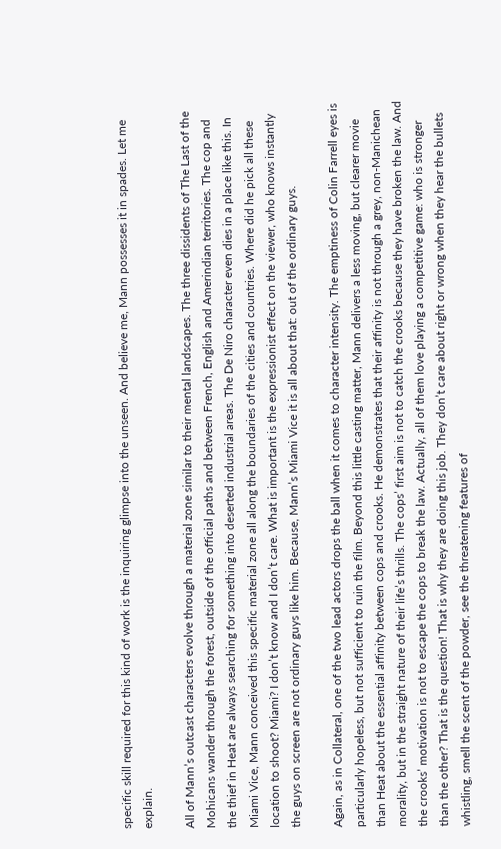specific skill required for this kind of work is the inquiring glimpse into the unseen. And believe me, Mann possesses it in spades. Let me explain.

All of Mann’s outcast characters evolve through a material zone similar to their mental landscapes. The three dissidents of The Last of the Mohicans wander through the forest, outside of the official paths and between French, English and Amerindian territories. The cop and the thief in Heat are always searching for something into deserted industrial areas. The De Niro character even dies in a place like this. In Miami Vice, Mann conceived this specific material zone all along the boundaries of the cities and countries. Where did he pick all these location to shoot? Miami? I don’t know and I don’t care. What is important is the expressionist effect on the viewer, who knows instantly the guys on screen are not ordinary guys like him. Because, Mann’s Miami Vice it is all about that: out of the ordinary guys.

Again, as in Collateral, one of the two lead actors drops the ball when it comes to character intensity. The emptiness of Colin Farrell eyes is particularly hopeless, but not sufficient to ruin the film. Beyond this little casting matter, Mann delivers a less moving, but clearer movie than Heat about the essential affinity between cops and crooks. He demonstrates that their affinity is not through a grey, non-Manichean morality, but in the straight nature of their life’s thrills. The cops’ first aim is not to catch the crooks because they have broken the law. And the crooks’ motivation is not to escape the cops to break the law. Actually, all of them love playing a competitive game: who is stronger than the other? That is the question! That is why they are doing this job. They don’t care about right or wrong when they hear the bullets whistling, smell the scent of the powder, see the threatening features of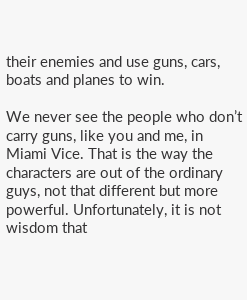their enemies and use guns, cars, boats and planes to win.

We never see the people who don’t carry guns, like you and me, in Miami Vice. That is the way the characters are out of the ordinary guys, not that different but more powerful. Unfortunately, it is not wisdom that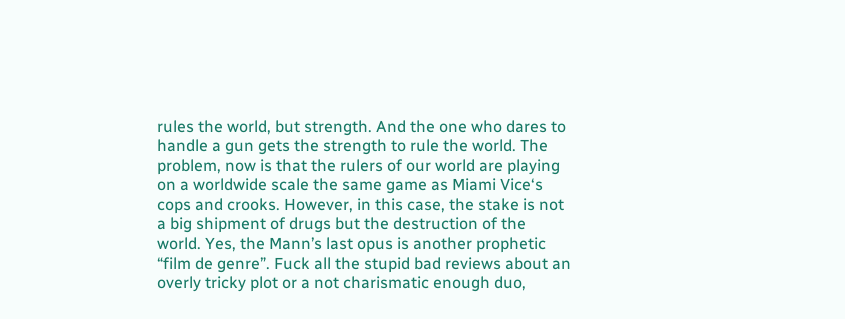rules the world, but strength. And the one who dares to handle a gun gets the strength to rule the world. The problem, now is that the rulers of our world are playing on a worldwide scale the same game as Miami Vice‘s cops and crooks. However, in this case, the stake is not a big shipment of drugs but the destruction of the world. Yes, the Mann’s last opus is another prophetic “film de genre”. Fuck all the stupid bad reviews about an overly tricky plot or a not charismatic enough duo,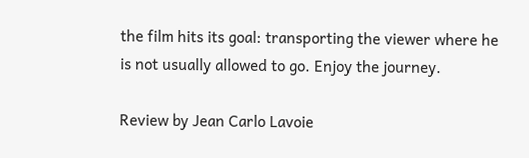the film hits its goal: transporting the viewer where he is not usually allowed to go. Enjoy the journey.

Review by Jean Carlo Lavoie